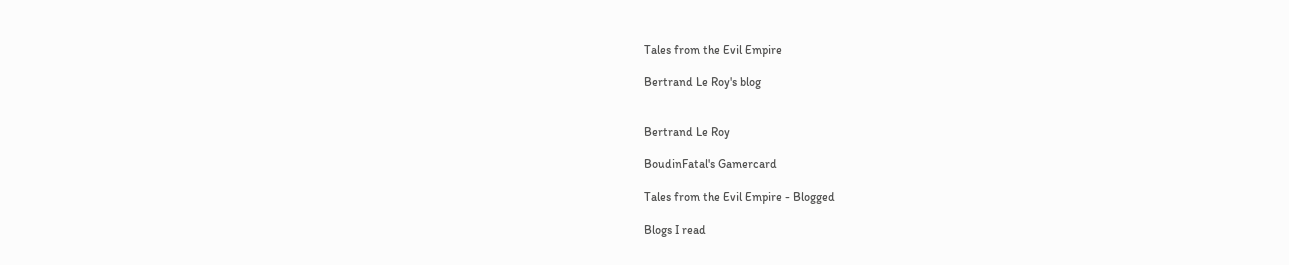Tales from the Evil Empire

Bertrand Le Roy's blog


Bertrand Le Roy

BoudinFatal's Gamercard

Tales from the Evil Empire - Blogged

Blogs I read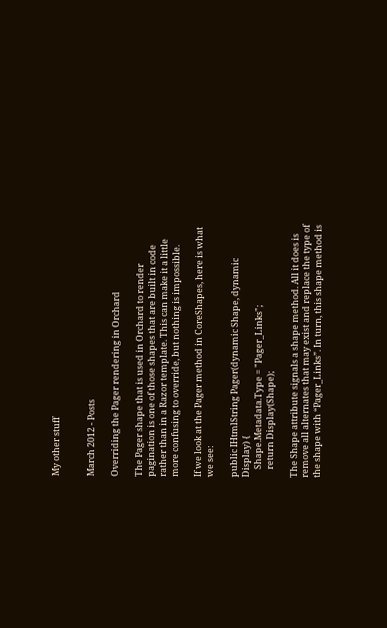My other stuff


March 2012 - Posts

Overriding the Pager rendering in Orchard

The Pager shape that is used in Orchard to render pagination is one of those shapes that are built in code rather than in a Razor template. This can make it a little more confusing to override, but nothing is impossible.

If we look at the Pager method in CoreShapes, here is what we see:

public IHtmlString Pager(dynamic Shape, dynamic Display) {
    Shape.Metadata.Type = "Pager_Links";
    return Display(Shape);

The Shape attribute signals a shape method. All it does is remove all alternates that may exist and replace the type of the shape with “Pager_Links”. In turn, this shape method is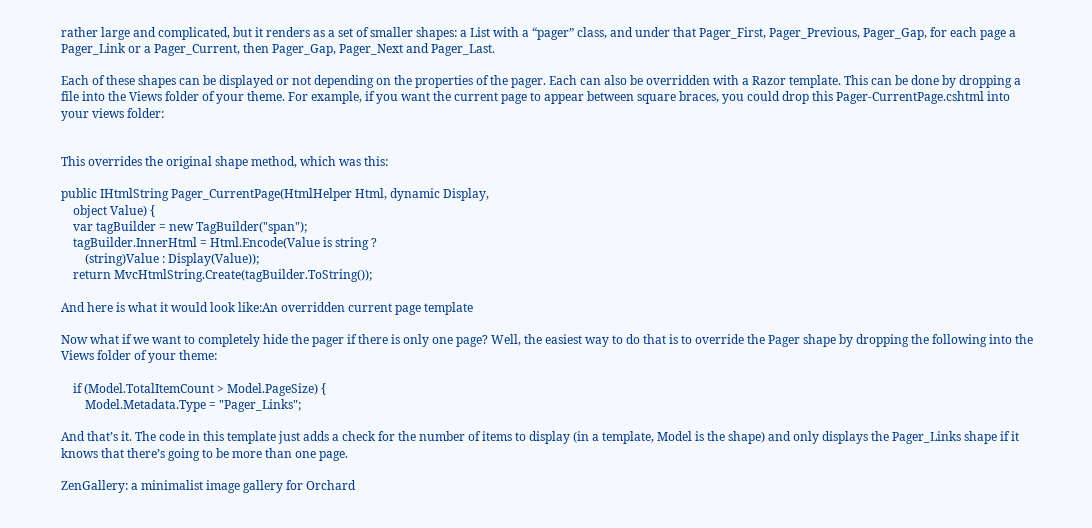rather large and complicated, but it renders as a set of smaller shapes: a List with a “pager” class, and under that Pager_First, Pager_Previous, Pager_Gap, for each page a Pager_Link or a Pager_Current, then Pager_Gap, Pager_Next and Pager_Last.

Each of these shapes can be displayed or not depending on the properties of the pager. Each can also be overridden with a Razor template. This can be done by dropping a file into the Views folder of your theme. For example, if you want the current page to appear between square braces, you could drop this Pager-CurrentPage.cshtml into your views folder:


This overrides the original shape method, which was this:

public IHtmlString Pager_CurrentPage(HtmlHelper Html, dynamic Display,
    object Value) {
    var tagBuilder = new TagBuilder("span");
    tagBuilder.InnerHtml = Html.Encode(Value is string ?
        (string)Value : Display(Value));
    return MvcHtmlString.Create(tagBuilder.ToString());

And here is what it would look like:An overridden current page template

Now what if we want to completely hide the pager if there is only one page? Well, the easiest way to do that is to override the Pager shape by dropping the following into the Views folder of your theme:

    if (Model.TotalItemCount > Model.PageSize) {
        Model.Metadata.Type = "Pager_Links";

And that’s it. The code in this template just adds a check for the number of items to display (in a template, Model is the shape) and only displays the Pager_Links shape if it knows that there’s going to be more than one page.

ZenGallery: a minimalist image gallery for Orchard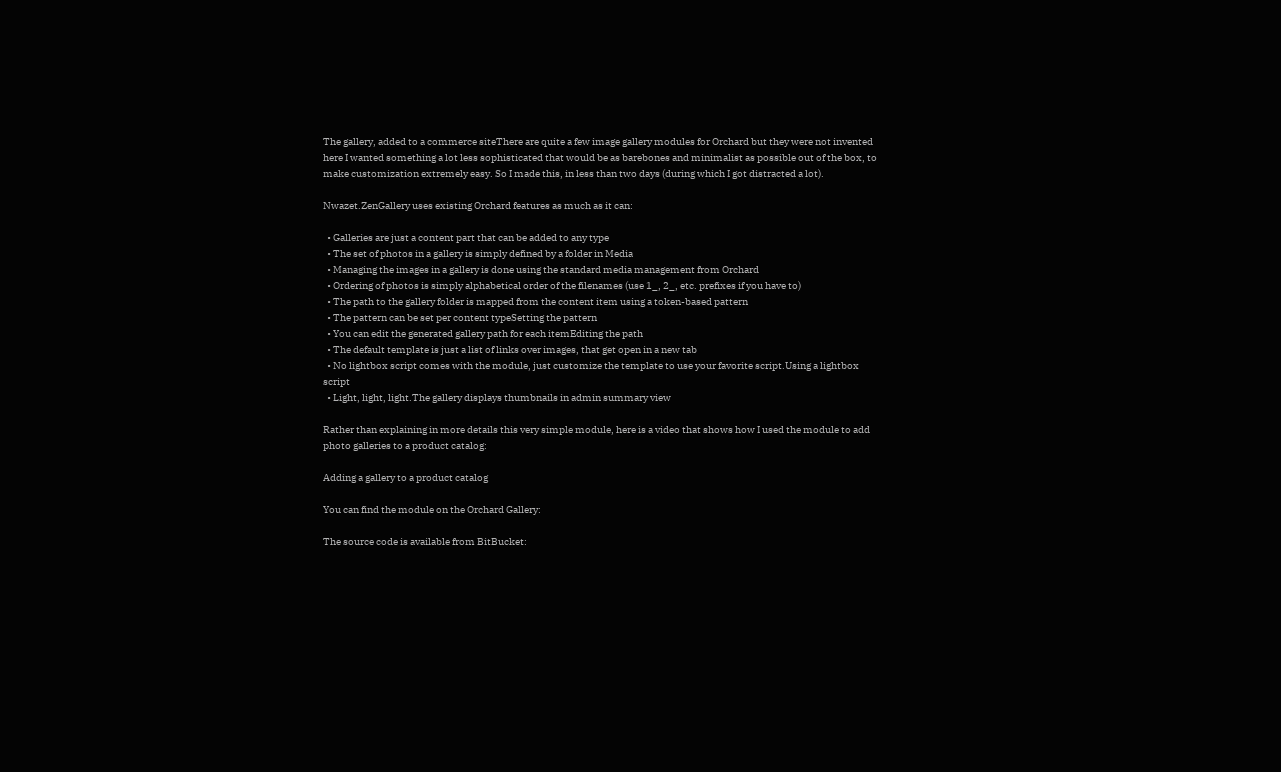The gallery, added to a commerce siteThere are quite a few image gallery modules for Orchard but they were not invented here I wanted something a lot less sophisticated that would be as barebones and minimalist as possible out of the box, to make customization extremely easy. So I made this, in less than two days (during which I got distracted a lot).

Nwazet.ZenGallery uses existing Orchard features as much as it can:

  • Galleries are just a content part that can be added to any type
  • The set of photos in a gallery is simply defined by a folder in Media
  • Managing the images in a gallery is done using the standard media management from Orchard
  • Ordering of photos is simply alphabetical order of the filenames (use 1_, 2_, etc. prefixes if you have to)
  • The path to the gallery folder is mapped from the content item using a token-based pattern
  • The pattern can be set per content typeSetting the pattern
  • You can edit the generated gallery path for each itemEditing the path
  • The default template is just a list of links over images, that get open in a new tab
  • No lightbox script comes with the module, just customize the template to use your favorite script.Using a lightbox script
  • Light, light, light.The gallery displays thumbnails in admin summary view

Rather than explaining in more details this very simple module, here is a video that shows how I used the module to add photo galleries to a product catalog:

Adding a gallery to a product catalog

You can find the module on the Orchard Gallery:

The source code is available from BitBucket: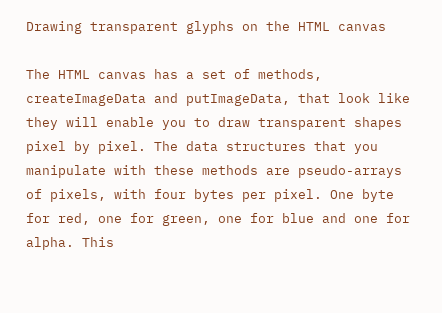Drawing transparent glyphs on the HTML canvas

The HTML canvas has a set of methods, createImageData and putImageData, that look like they will enable you to draw transparent shapes pixel by pixel. The data structures that you manipulate with these methods are pseudo-arrays of pixels, with four bytes per pixel. One byte for red, one for green, one for blue and one for alpha. This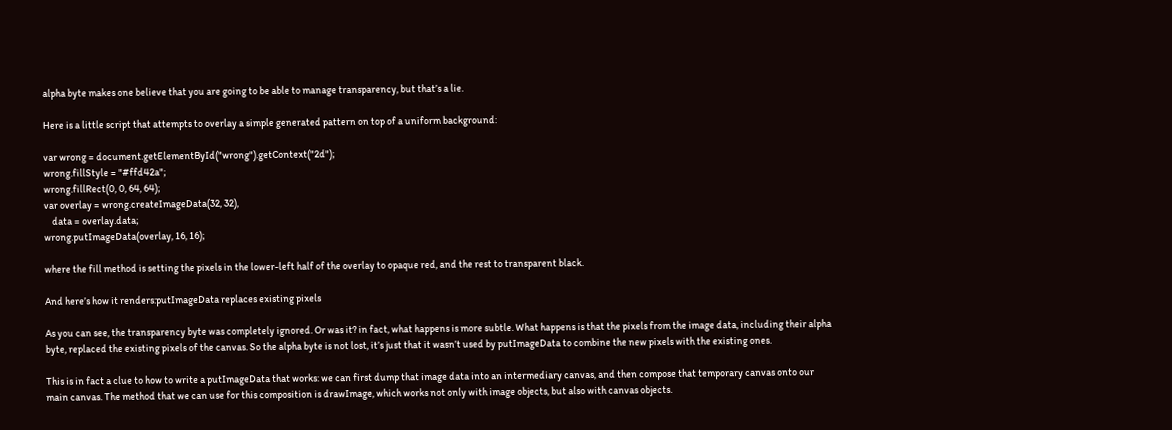alpha byte makes one believe that you are going to be able to manage transparency, but that’s a lie.

Here is a little script that attempts to overlay a simple generated pattern on top of a uniform background:

var wrong = document.getElementById("wrong").getContext("2d");
wrong.fillStyle = "#ffd42a";
wrong.fillRect(0, 0, 64, 64);
var overlay = wrong.createImageData(32, 32),
    data = overlay.data;
wrong.putImageData(overlay, 16, 16);

where the fill method is setting the pixels in the lower-left half of the overlay to opaque red, and the rest to transparent black.

And here’s how it renders:putImageData replaces existing pixels

As you can see, the transparency byte was completely ignored. Or was it? in fact, what happens is more subtle. What happens is that the pixels from the image data, including their alpha byte, replaced the existing pixels of the canvas. So the alpha byte is not lost, it’s just that it wasn’t used by putImageData to combine the new pixels with the existing ones.

This is in fact a clue to how to write a putImageData that works: we can first dump that image data into an intermediary canvas, and then compose that temporary canvas onto our main canvas. The method that we can use for this composition is drawImage, which works not only with image objects, but also with canvas objects.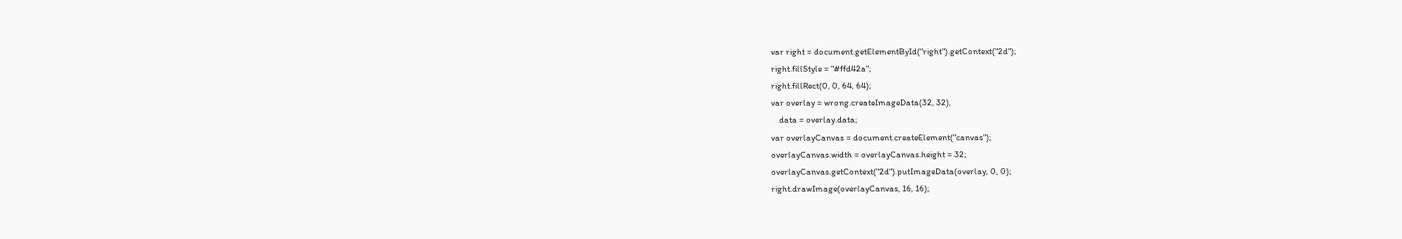var right = document.getElementById("right").getContext("2d");
right.fillStyle = "#ffd42a";
right.fillRect(0, 0, 64, 64);
var overlay = wrong.createImageData(32, 32),
    data = overlay.data;
var overlayCanvas = document.createElement("canvas");
overlayCanvas.width = overlayCanvas.height = 32;
overlayCanvas.getContext("2d").putImageData(overlay, 0, 0);
right.drawImage(overlayCanvas, 16, 16);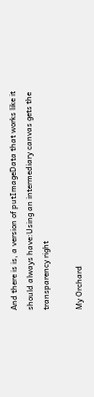And there is is, a version of putImageData that works like it should always have:Using an intermediary canvas gets the transparency right

My Orchard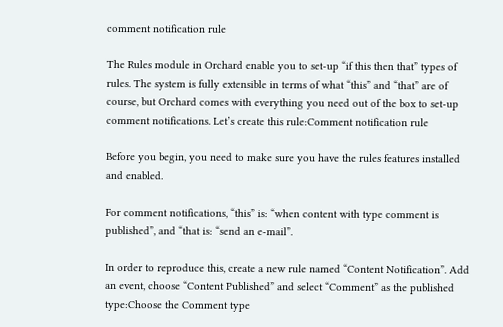comment notification rule

The Rules module in Orchard enable you to set-up “if this then that” types of rules. The system is fully extensible in terms of what “this” and “that” are of course, but Orchard comes with everything you need out of the box to set-up comment notifications. Let’s create this rule:Comment notification rule

Before you begin, you need to make sure you have the rules features installed and enabled.

For comment notifications, “this” is: “when content with type comment is published”, and “that is: “send an e-mail”.

In order to reproduce this, create a new rule named “Content Notification”. Add an event, choose “Content Published” and select “Comment” as the published type:Choose the Comment type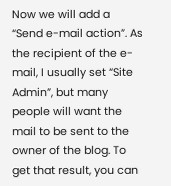Now we will add a “Send e-mail action”. As the recipient of the e-mail, I usually set “Site Admin”, but many people will want the mail to be sent to the owner of the blog. To get that result, you can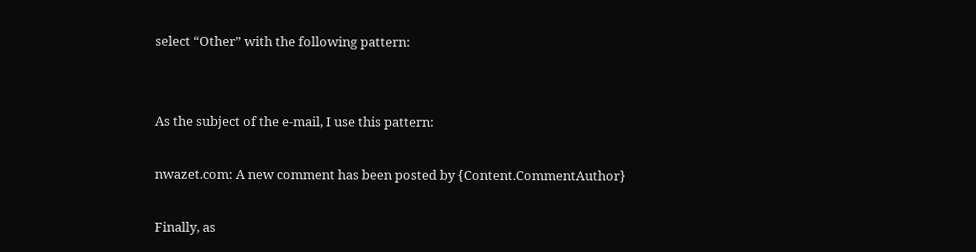select “Other” with the following pattern:


As the subject of the e-mail, I use this pattern:

nwazet.com: A new comment has been posted by {Content.CommentAuthor}

Finally, as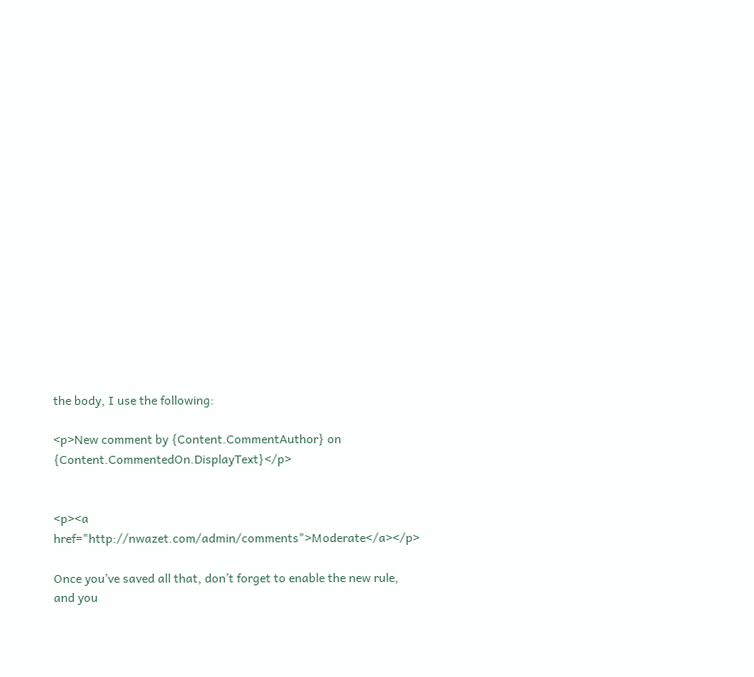the body, I use the following:

<p>New comment by {Content.CommentAuthor} on {Content.CommentedOn.DisplayText}</p>


<p><a href="http://nwazet.com/admin/comments">Moderate</a></p>

Once you’ve saved all that, don’t forget to enable the new rule, and you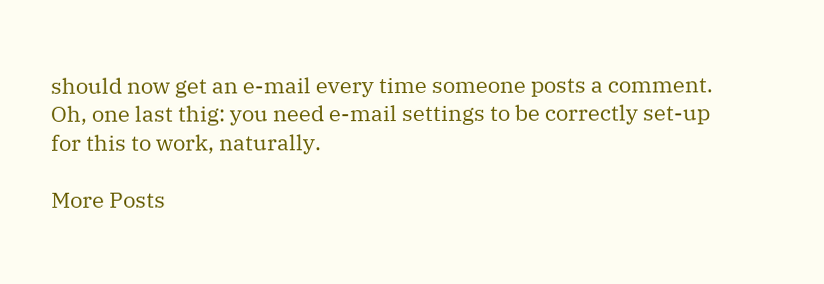should now get an e-mail every time someone posts a comment. Oh, one last thig: you need e-mail settings to be correctly set-up for this to work, naturally.

More Posts